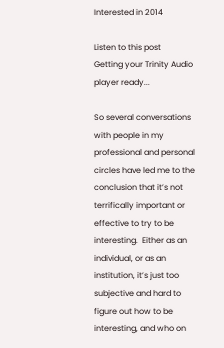Interested in 2014

Listen to this post
Getting your Trinity Audio player ready...

So several conversations with people in my professional and personal circles have led me to the conclusion that it’s not terrifically important or effective to try to be interesting.  Either as an individual, or as an institution, it’s just too subjective and hard to figure out how to be interesting, and who on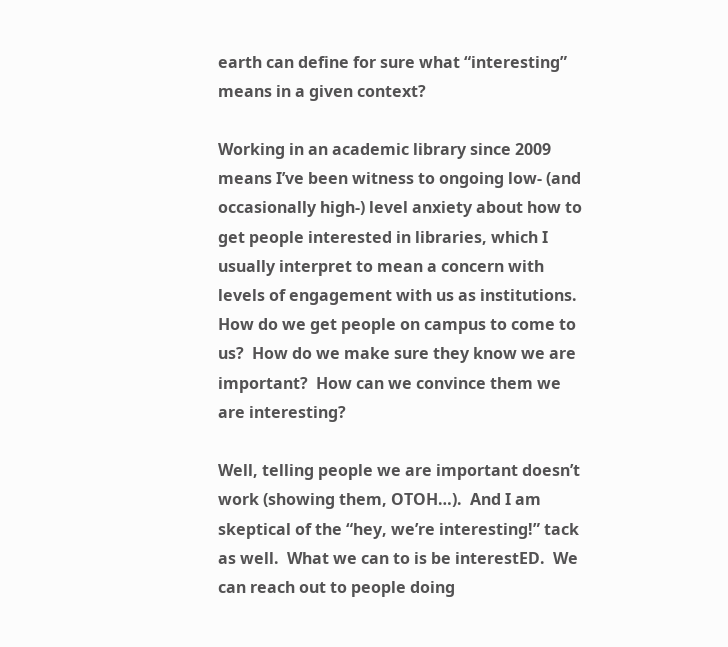earth can define for sure what “interesting” means in a given context?

Working in an academic library since 2009 means I’ve been witness to ongoing low- (and occasionally high-) level anxiety about how to get people interested in libraries, which I usually interpret to mean a concern with levels of engagement with us as institutions.  How do we get people on campus to come to us?  How do we make sure they know we are important?  How can we convince them we are interesting?

Well, telling people we are important doesn’t work (showing them, OTOH…).  And I am skeptical of the “hey, we’re interesting!” tack as well.  What we can to is be interestED.  We can reach out to people doing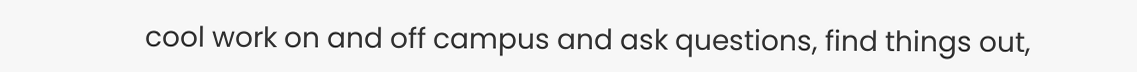cool work on and off campus and ask questions, find things out,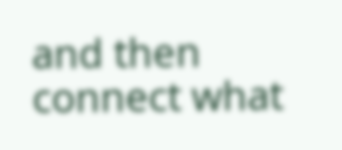and then connect what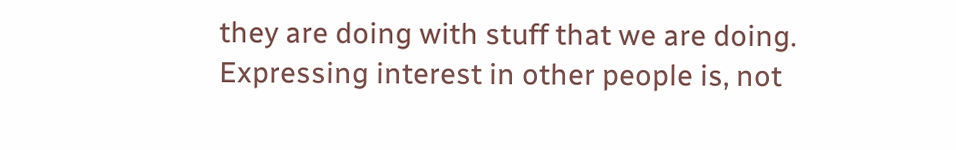they are doing with stuff that we are doing.  Expressing interest in other people is, not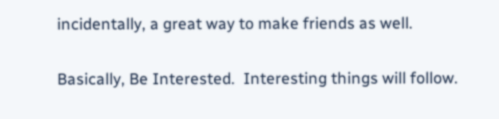incidentally, a great way to make friends as well.

Basically, Be Interested.  Interesting things will follow.